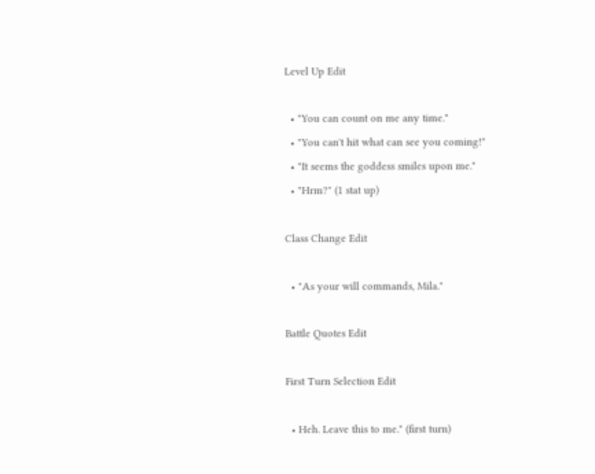Level Up Edit

  • "You can count on me any time."
  • "You can't hit what can see you coming!"
  • "It seems the goddess smiles upon me."
  • "Hrm?" (1 stat up)

Class Change Edit

  • "As your will commands, Mila."

Battle Quotes Edit

First Turn Selection Edit

  • Heh. Leave this to me." (first turn)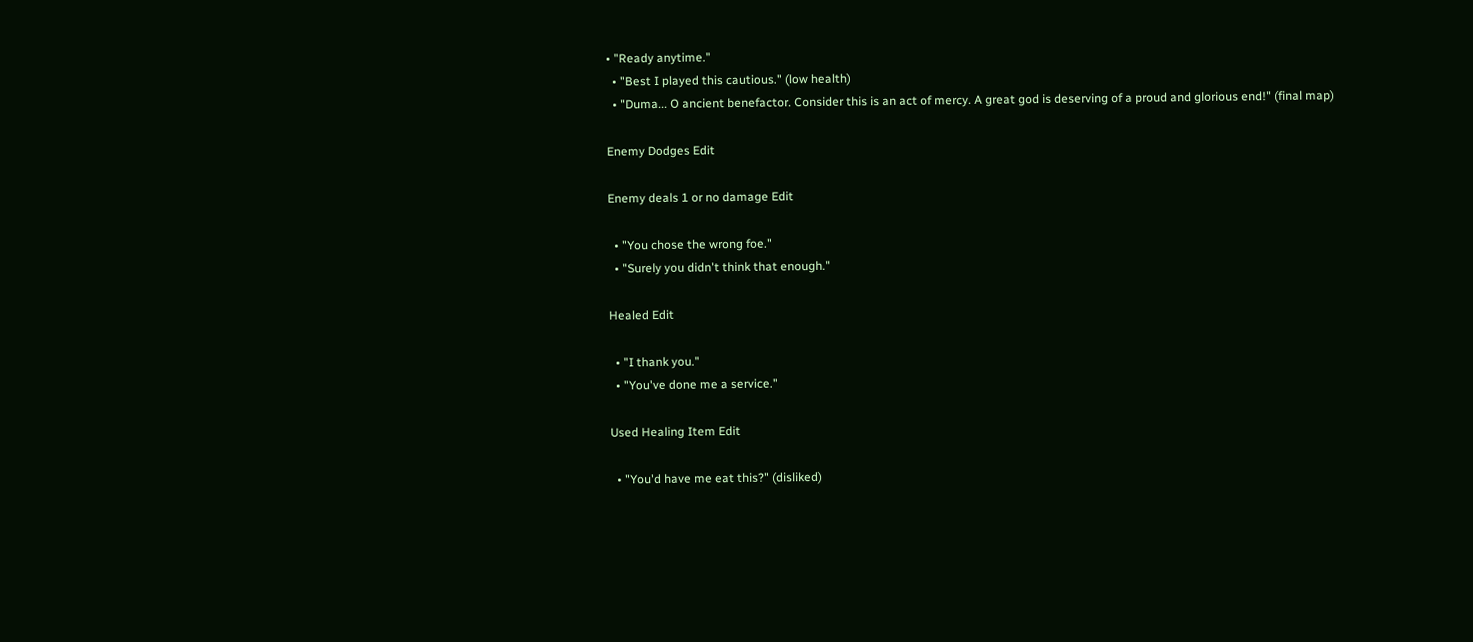• "Ready anytime."
  • "Best I played this cautious." (low health)
  • "Duma... O ancient benefactor. Consider this is an act of mercy. A great god is deserving of a proud and glorious end!" (final map)

Enemy Dodges Edit

Enemy deals 1 or no damage Edit

  • "You chose the wrong foe."
  • "Surely you didn't think that enough."

Healed Edit

  • "I thank you."
  • "You've done me a service."

Used Healing Item Edit

  • "You'd have me eat this?" (disliked)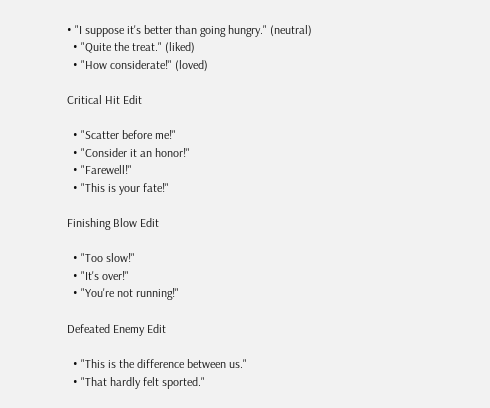• "I suppose it's better than going hungry." (neutral)
  • "Quite the treat." (liked)
  • "How considerate!" (loved)

Critical Hit Edit

  • "Scatter before me!"
  • "Consider it an honor!"
  • "Farewell!"
  • "This is your fate!"

Finishing Blow Edit

  • "Too slow!"
  • "It's over!"
  • "You're not running!"

Defeated Enemy Edit

  • "This is the difference between us."
  • "That hardly felt sported."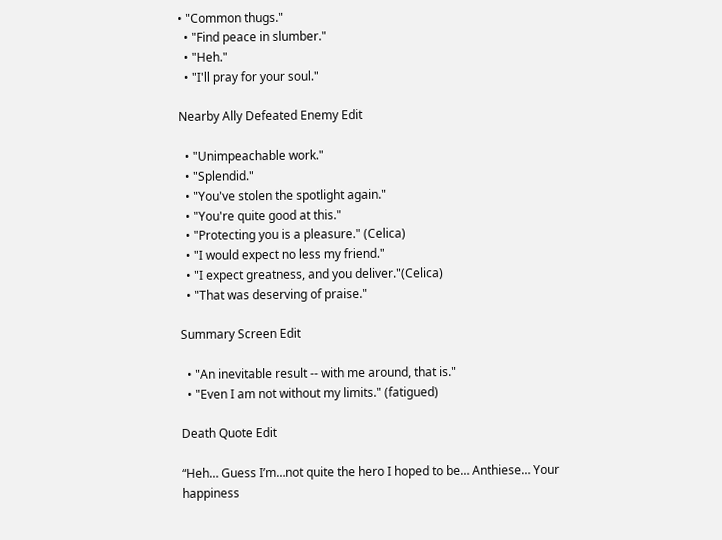• "Common thugs."
  • "Find peace in slumber."
  • "Heh."
  • "I'll pray for your soul."

Nearby Ally Defeated Enemy Edit

  • "Unimpeachable work."
  • "Splendid."
  • "You've stolen the spotlight again."
  • "You're quite good at this."
  • "Protecting you is a pleasure." (Celica)
  • "I would expect no less my friend."
  • "I expect greatness, and you deliver."(Celica)
  • "That was deserving of praise."

Summary Screen Edit

  • "An inevitable result -- with me around, that is."
  • "Even I am not without my limits." (fatigued)

Death Quote Edit

“Heh… Guess I’m…not quite the hero I hoped to be… Anthiese… Your happiness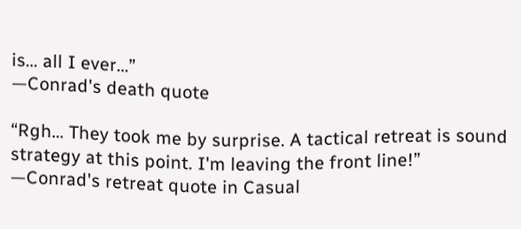is… all I ever…”
—Conrad's death quote

“Rgh... They took me by surprise. A tactical retreat is sound strategy at this point. I'm leaving the front line!”
—Conrad's retreat quote in Casual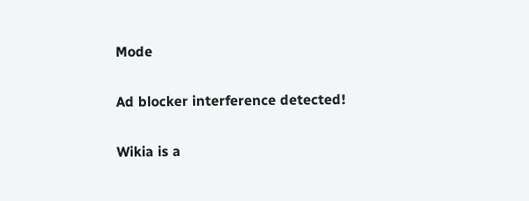Mode

Ad blocker interference detected!

Wikia is a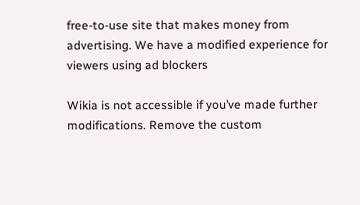free-to-use site that makes money from advertising. We have a modified experience for viewers using ad blockers

Wikia is not accessible if you’ve made further modifications. Remove the custom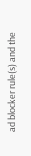ad blocker rule(s) and the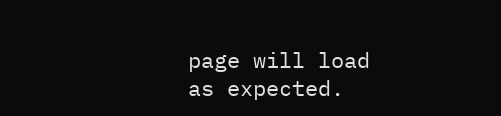page will load as expected.